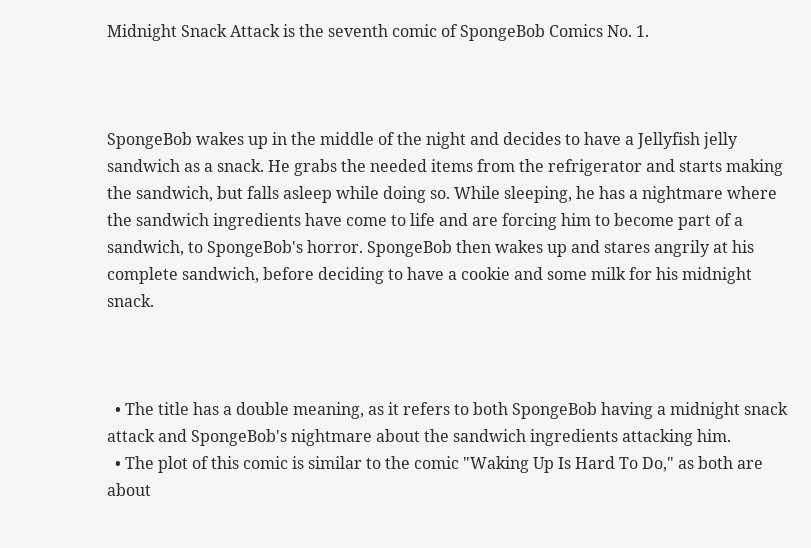Midnight Snack Attack is the seventh comic of SpongeBob Comics No. 1.



SpongeBob wakes up in the middle of the night and decides to have a Jellyfish jelly sandwich as a snack. He grabs the needed items from the refrigerator and starts making the sandwich, but falls asleep while doing so. While sleeping, he has a nightmare where the sandwich ingredients have come to life and are forcing him to become part of a sandwich, to SpongeBob's horror. SpongeBob then wakes up and stares angrily at his complete sandwich, before deciding to have a cookie and some milk for his midnight snack.



  • The title has a double meaning, as it refers to both SpongeBob having a midnight snack attack and SpongeBob's nightmare about the sandwich ingredients attacking him.
  • The plot of this comic is similar to the comic "Waking Up Is Hard To Do," as both are about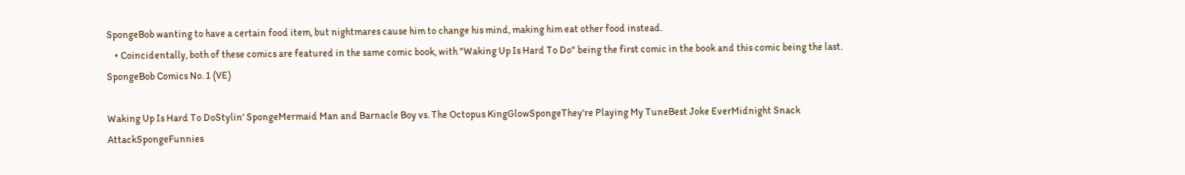SpongeBob wanting to have a certain food item, but nightmares cause him to change his mind, making him eat other food instead.
    • Coincidentally, both of these comics are featured in the same comic book, with "Waking Up Is Hard To Do" being the first comic in the book and this comic being the last.
SpongeBob Comics No. 1 (VE)

Waking Up Is Hard To DoStylin' SpongeMermaid Man and Barnacle Boy vs. The Octopus KingGlowSpongeThey're Playing My TuneBest Joke EverMidnight Snack AttackSpongeFunnies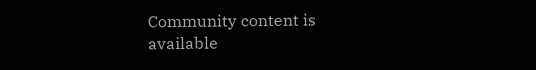Community content is available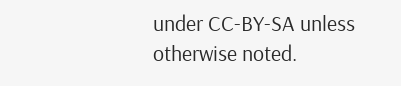under CC-BY-SA unless otherwise noted.